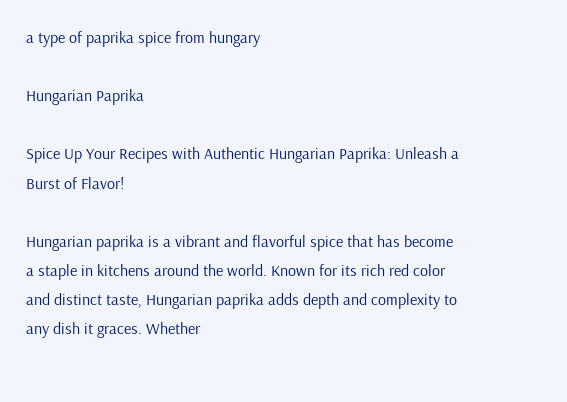a type of paprika spice from hungary

Hungarian Paprika

Spice Up Your Recipes with Authentic Hungarian Paprika: Unleash a Burst of Flavor!

Hungarian paprika is a vibrant and flavorful spice that has become a staple in kitchens around the world. Known for its rich red color and distinct taste, Hungarian paprika adds depth and complexity to any dish it graces. Whether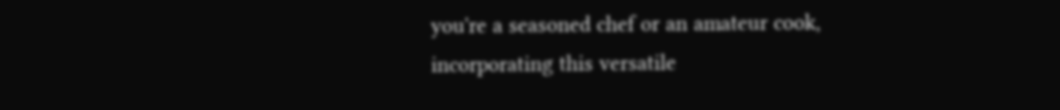you're a seasoned chef or an amateur cook, incorporating this versatile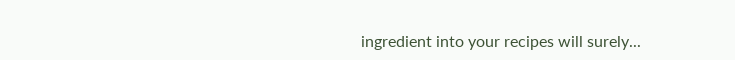ingredient into your recipes will surely...